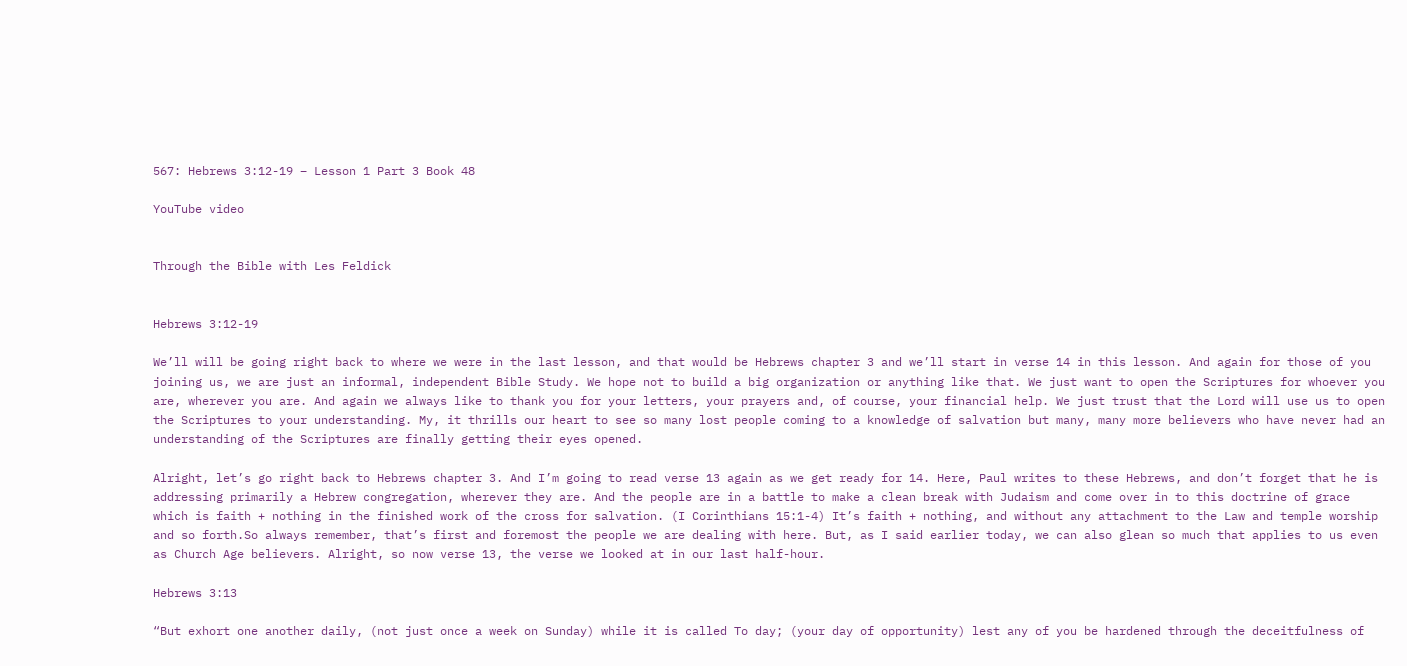567: Hebrews 3:12-19 – Lesson 1 Part 3 Book 48

YouTube video


Through the Bible with Les Feldick


Hebrews 3:12-19

We’ll will be going right back to where we were in the last lesson, and that would be Hebrews chapter 3 and we’ll start in verse 14 in this lesson. And again for those of you joining us, we are just an informal, independent Bible Study. We hope not to build a big organization or anything like that. We just want to open the Scriptures for whoever you are, wherever you are. And again we always like to thank you for your letters, your prayers and, of course, your financial help. We just trust that the Lord will use us to open the Scriptures to your understanding. My, it thrills our heart to see so many lost people coming to a knowledge of salvation but many, many more believers who have never had an understanding of the Scriptures are finally getting their eyes opened.

Alright, let’s go right back to Hebrews chapter 3. And I’m going to read verse 13 again as we get ready for 14. Here, Paul writes to these Hebrews, and don’t forget that he is addressing primarily a Hebrew congregation, wherever they are. And the people are in a battle to make a clean break with Judaism and come over in to this doctrine of grace which is faith + nothing in the finished work of the cross for salvation. (I Corinthians 15:1-4) It’s faith + nothing, and without any attachment to the Law and temple worship and so forth.So always remember, that’s first and foremost the people we are dealing with here. But, as I said earlier today, we can also glean so much that applies to us even as Church Age believers. Alright, so now verse 13, the verse we looked at in our last half-hour.

Hebrews 3:13

“But exhort one another daily, (not just once a week on Sunday) while it is called To day; (your day of opportunity) lest any of you be hardened through the deceitfulness of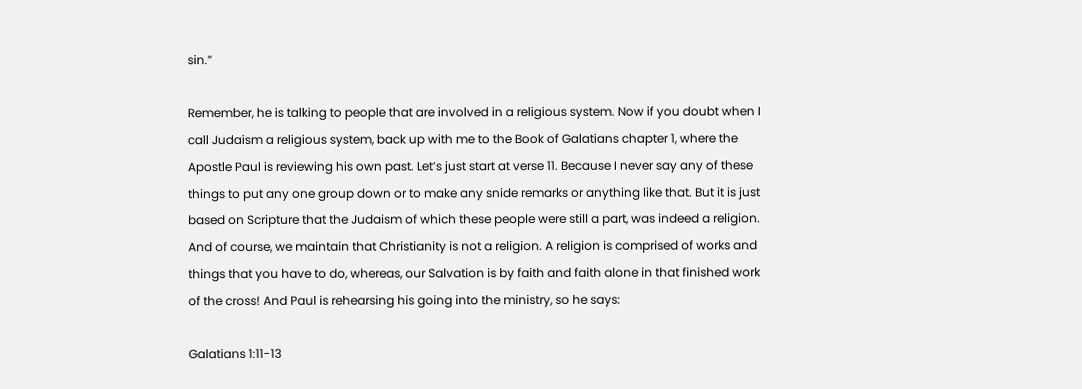sin.”

Remember, he is talking to people that are involved in a religious system. Now if you doubt when I call Judaism a religious system, back up with me to the Book of Galatians chapter 1, where the Apostle Paul is reviewing his own past. Let’s just start at verse 11. Because I never say any of these things to put any one group down or to make any snide remarks or anything like that. But it is just based on Scripture that the Judaism of which these people were still a part, was indeed a religion. And of course, we maintain that Christianity is not a religion. A religion is comprised of works and things that you have to do, whereas, our Salvation is by faith and faith alone in that finished work of the cross! And Paul is rehearsing his going into the ministry, so he says:

Galatians 1:11-13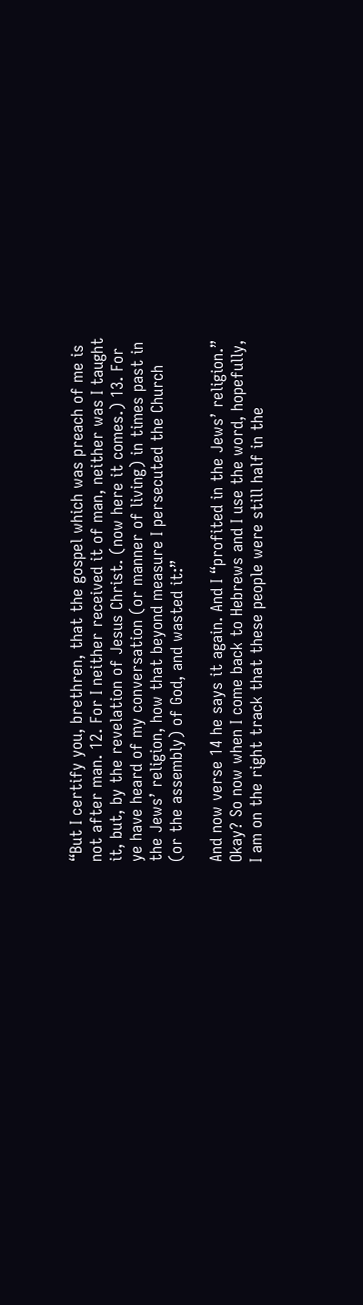“But I certify you, brethren, that the gospel which was preach of me is not after man. 12. For I neither received it of man, neither was I taught it, but, by the revelation of Jesus Christ. (now here it comes.) 13. For ye have heard of my conversation (or manner of living) in times past in the Jews’ religion, how that beyond measure I persecuted the Church (or the assembly) of God, and wasted it:”

And now verse 14 he says it again. And I “profited in the Jews’ religion.” Okay? So now when I come back to Hebrews and I use the word, hopefully, I am on the right track that these people were still half in the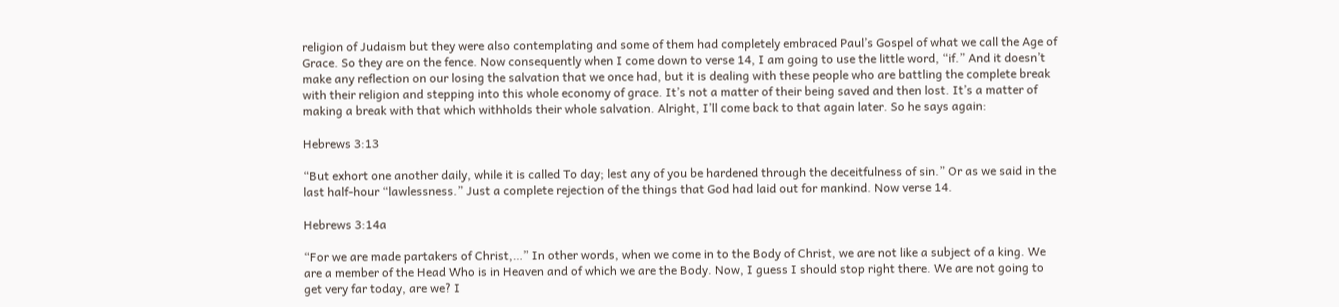religion of Judaism but they were also contemplating and some of them had completely embraced Paul’s Gospel of what we call the Age of Grace. So they are on the fence. Now consequently when I come down to verse 14, I am going to use the little word, “if.” And it doesn’t make any reflection on our losing the salvation that we once had, but it is dealing with these people who are battling the complete break with their religion and stepping into this whole economy of grace. It’s not a matter of their being saved and then lost. It’s a matter of making a break with that which withholds their whole salvation. Alright, I’ll come back to that again later. So he says again:

Hebrews 3:13

“But exhort one another daily, while it is called To day; lest any of you be hardened through the deceitfulness of sin.” Or as we said in the last half-hour “lawlessness.” Just a complete rejection of the things that God had laid out for mankind. Now verse 14.

Hebrews 3:14a

“For we are made partakers of Christ,…” In other words, when we come in to the Body of Christ, we are not like a subject of a king. We are a member of the Head Who is in Heaven and of which we are the Body. Now, I guess I should stop right there. We are not going to get very far today, are we? I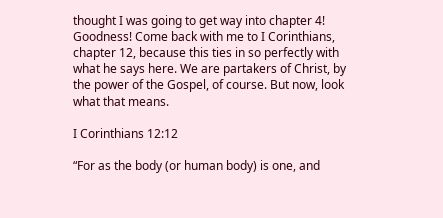thought I was going to get way into chapter 4! Goodness! Come back with me to I Corinthians, chapter 12, because this ties in so perfectly with what he says here. We are partakers of Christ, by the power of the Gospel, of course. But now, look what that means.

I Corinthians 12:12

“For as the body (or human body) is one, and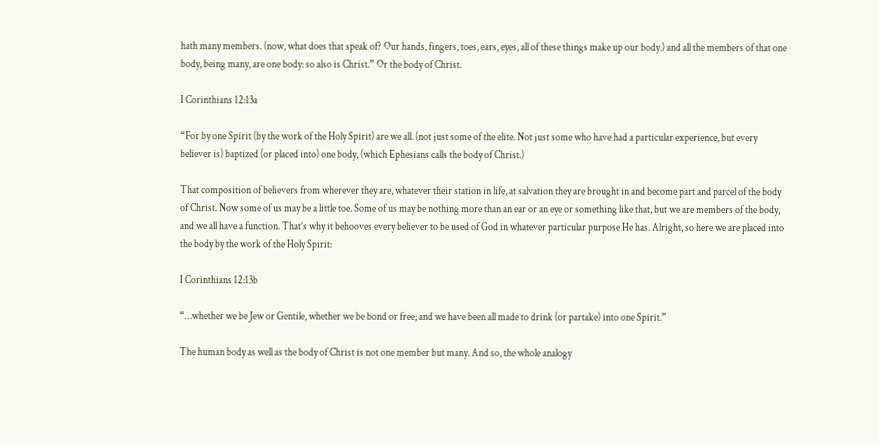hath many members. (now, what does that speak of? Our hands, fingers, toes, ears, eyes, all of these things make up our body.) and all the members of that one body, being many, are one body: so also is Christ.” Or the body of Christ.

I Corinthians 12:13a

“For by one Spirit (by the work of the Holy Spirit) are we all. (not just some of the elite. Not just some who have had a particular experience, but every believer is) baptized (or placed into) one body, (which Ephesians calls the body of Christ.)

That composition of believers from wherever they are, whatever their station in life, at salvation they are brought in and become part and parcel of the body of Christ. Now some of us may be a little toe. Some of us may be nothing more than an ear or an eye or something like that, but we are members of the body, and we all have a function. That’s why it behooves every believer to be used of God in whatever particular purpose He has. Alright, so here we are placed into the body by the work of the Holy Spirit:

I Corinthians 12:13b

“…whether we be Jew or Gentile, whether we be bond or free; and we have been all made to drink (or partake) into one Spirit.”

The human body as well as the body of Christ is not one member but many. And so, the whole analogy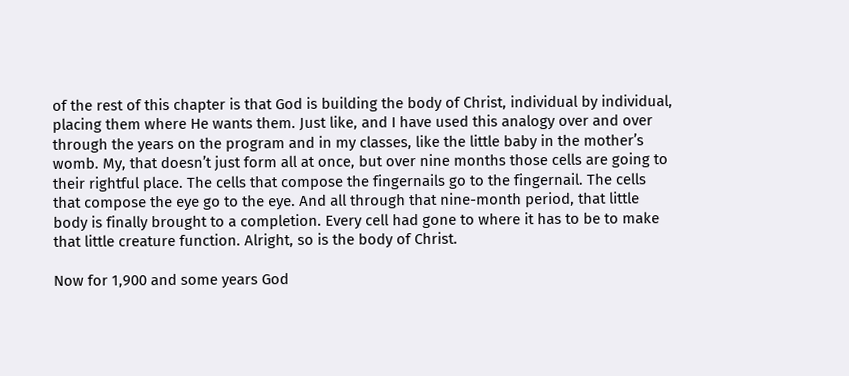of the rest of this chapter is that God is building the body of Christ, individual by individual, placing them where He wants them. Just like, and I have used this analogy over and over through the years on the program and in my classes, like the little baby in the mother’s womb. My, that doesn’t just form all at once, but over nine months those cells are going to their rightful place. The cells that compose the fingernails go to the fingernail. The cells that compose the eye go to the eye. And all through that nine-month period, that little body is finally brought to a completion. Every cell had gone to where it has to be to make that little creature function. Alright, so is the body of Christ.

Now for 1,900 and some years God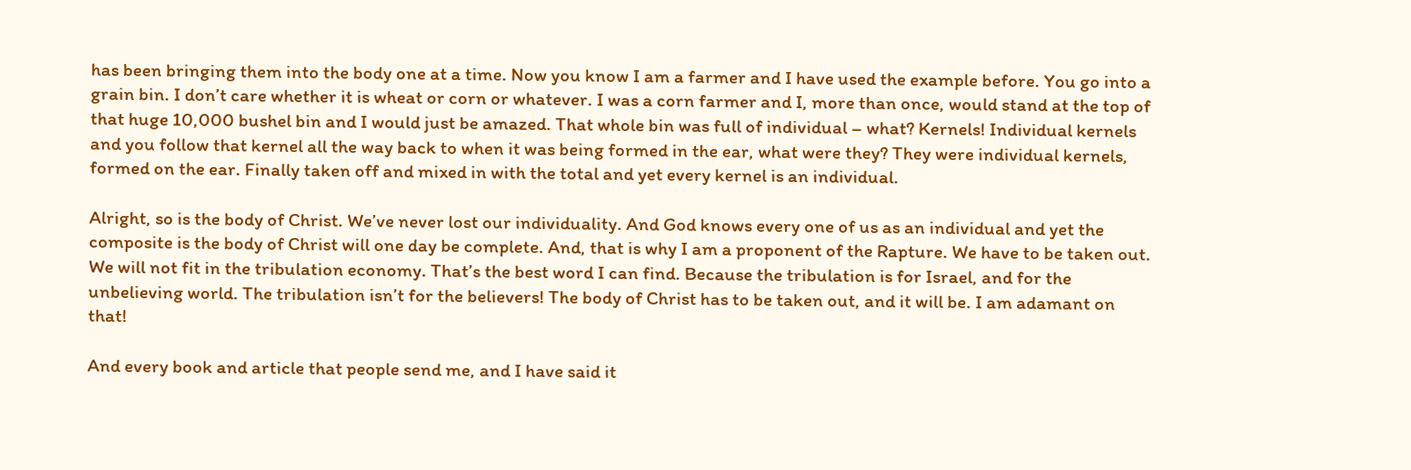has been bringing them into the body one at a time. Now you know I am a farmer and I have used the example before. You go into a grain bin. I don’t care whether it is wheat or corn or whatever. I was a corn farmer and I, more than once, would stand at the top of that huge 10,000 bushel bin and I would just be amazed. That whole bin was full of individual – what? Kernels! Individual kernels and you follow that kernel all the way back to when it was being formed in the ear, what were they? They were individual kernels, formed on the ear. Finally taken off and mixed in with the total and yet every kernel is an individual.

Alright, so is the body of Christ. We’ve never lost our individuality. And God knows every one of us as an individual and yet the composite is the body of Christ will one day be complete. And, that is why I am a proponent of the Rapture. We have to be taken out. We will not fit in the tribulation economy. That’s the best word I can find. Because the tribulation is for Israel, and for the unbelieving world. The tribulation isn’t for the believers! The body of Christ has to be taken out, and it will be. I am adamant on that!

And every book and article that people send me, and I have said it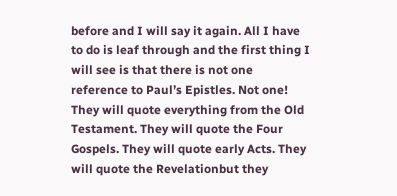before and I will say it again. All I have to do is leaf through and the first thing I will see is that there is not one reference to Paul’s Epistles. Not one! They will quote everything from the Old Testament. They will quote the Four Gospels. They will quote early Acts. They will quote the Revelationbut they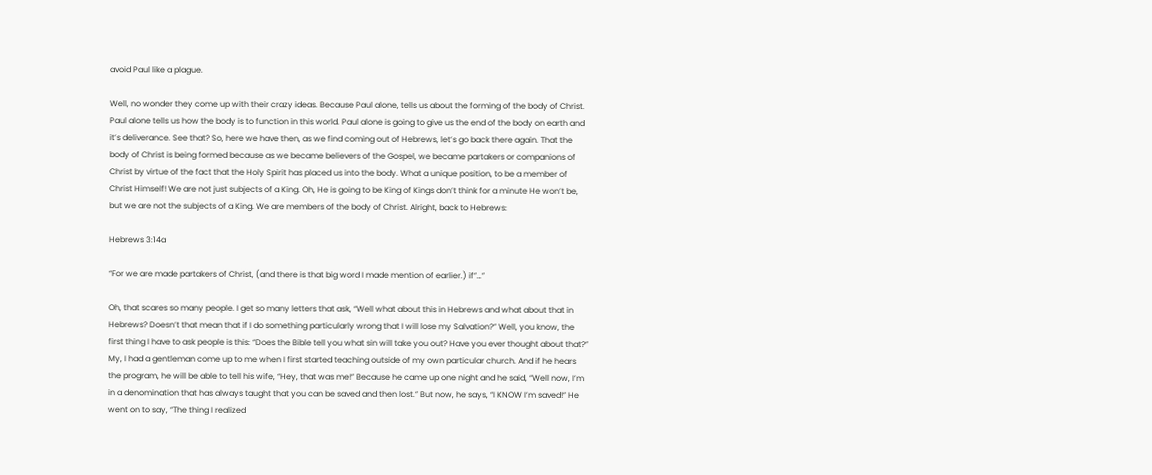avoid Paul like a plague.

Well, no wonder they come up with their crazy ideas. Because Paul alone, tells us about the forming of the body of Christ. Paul alone tells us how the body is to function in this world. Paul alone is going to give us the end of the body on earth and it’s deliverance. See that? So, here we have then, as we find coming out of Hebrews, let’s go back there again. That the body of Christ is being formed because as we became believers of the Gospel, we became partakers or companions of Christ by virtue of the fact that the Holy Spirit has placed us into the body. What a unique position, to be a member of Christ Himself! We are not just subjects of a King. Oh, He is going to be King of Kings don’t think for a minute He won’t be, but we are not the subjects of a King. We are members of the body of Christ. Alright, back to Hebrews:

Hebrews 3:14a

“For we are made partakers of Christ, (and there is that big word I made mention of earlier.) if”…”

Oh, that scares so many people. I get so many letters that ask, “Well what about this in Hebrews and what about that in Hebrews? Doesn’t that mean that if I do something particularly wrong that I will lose my Salvation?” Well, you know, the first thing I have to ask people is this: “Does the Bible tell you what sin will take you out? Have you ever thought about that?” My, I had a gentleman come up to me when I first started teaching outside of my own particular church. And if he hears the program, he will be able to tell his wife, “Hey, that was me!” Because he came up one night and he said, “Well now, I’m in a denomination that has always taught that you can be saved and then lost.” But now, he says, “I KNOW I’m saved!” He went on to say, “The thing I realized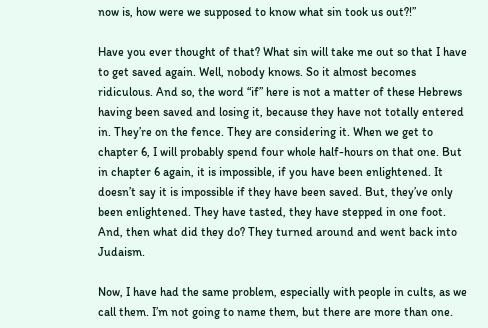now is, how were we supposed to know what sin took us out?!”

Have you ever thought of that? What sin will take me out so that I have to get saved again. Well, nobody knows. So it almost becomes ridiculous. And so, the word “if” here is not a matter of these Hebrews having been saved and losing it, because they have not totally entered in. They’re on the fence. They are considering it. When we get to chapter 6, I will probably spend four whole half-hours on that one. But in chapter 6 again, it is impossible, if you have been enlightened. It doesn’t say it is impossible if they have been saved. But, they’ve only been enlightened. They have tasted, they have stepped in one foot. And, then what did they do? They turned around and went back into Judaism.

Now, I have had the same problem, especially with people in cults, as we call them. I’m not going to name them, but there are more than one.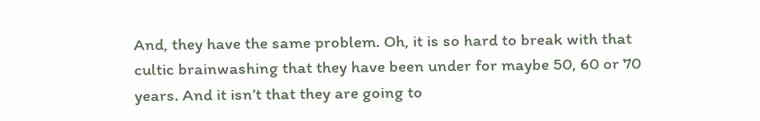And, they have the same problem. Oh, it is so hard to break with that cultic brainwashing that they have been under for maybe 50, 60 or 70 years. And it isn’t that they are going to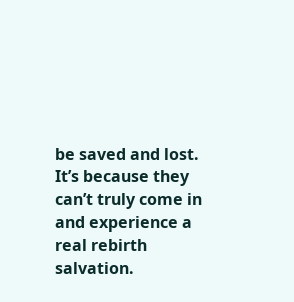be saved and lost. It’s because they can’t truly come in and experience a real rebirth salvation.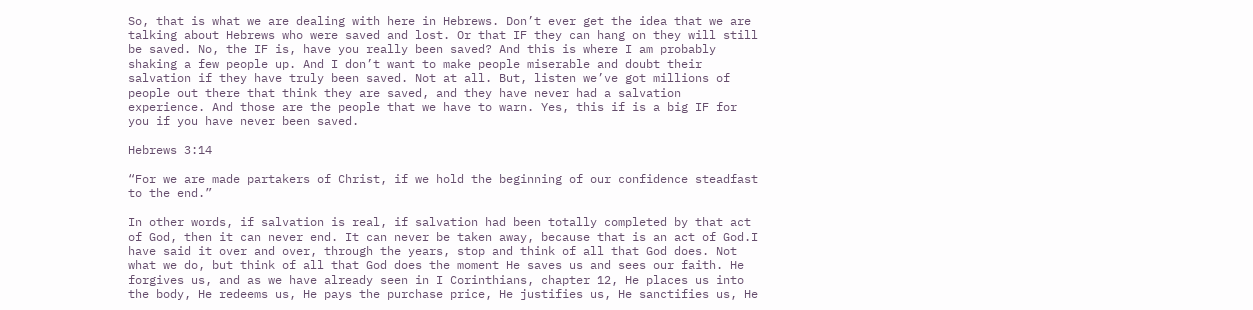So, that is what we are dealing with here in Hebrews. Don’t ever get the idea that we are talking about Hebrews who were saved and lost. Or that IF they can hang on they will still be saved. No, the IF is, have you really been saved? And this is where I am probably shaking a few people up. And I don’t want to make people miserable and doubt their salvation if they have truly been saved. Not at all. But, listen we’ve got millions of people out there that think they are saved, and they have never had a salvation experience. And those are the people that we have to warn. Yes, this if is a big IF for you if you have never been saved.

Hebrews 3:14

“For we are made partakers of Christ, if we hold the beginning of our confidence steadfast to the end.”

In other words, if salvation is real, if salvation had been totally completed by that act of God, then it can never end. It can never be taken away, because that is an act of God.I have said it over and over, through the years, stop and think of all that God does. Not what we do, but think of all that God does the moment He saves us and sees our faith. He forgives us, and as we have already seen in I Corinthians, chapter 12, He places us into the body, He redeems us, He pays the purchase price, He justifies us, He sanctifies us, He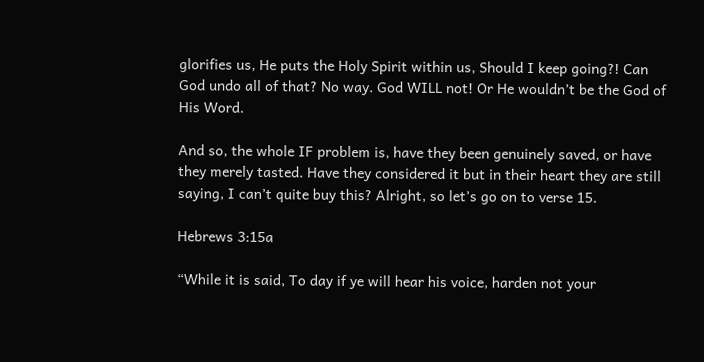glorifies us, He puts the Holy Spirit within us, Should I keep going?! Can God undo all of that? No way. God WILL not! Or He wouldn’t be the God of His Word.

And so, the whole IF problem is, have they been genuinely saved, or have they merely tasted. Have they considered it but in their heart they are still saying, I can’t quite buy this? Alright, so let’s go on to verse 15.

Hebrews 3:15a

“While it is said, To day if ye will hear his voice, harden not your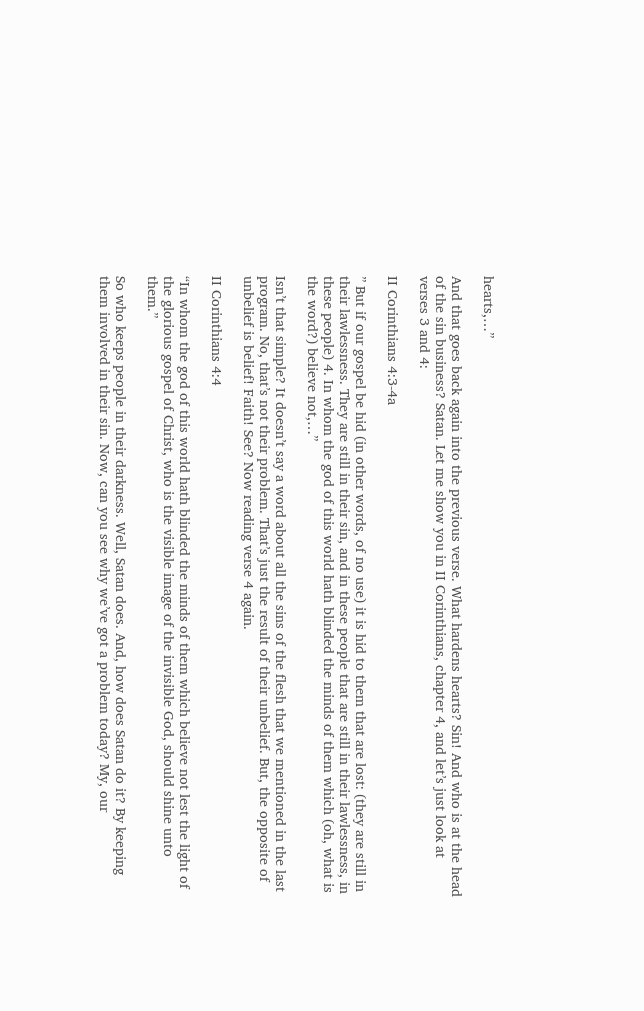hearts,…”

And that goes back again into the previous verse. What hardens hearts? Sin! And who is at the head of the sin business? Satan. Let me show you in II Corinthians, chapter 4, and let’s just look at verses 3 and 4:

II Corinthians 4:3-4a

” But if our gospel be hid (in other words, of no use) it is hid to them that are lost: (they are still in their lawlessness. They are still in their sin, and in these people that are still in their lawlessness, in these people) 4. In whom the god of this world hath blinded the minds of them which (oh, what is the word?) believe not,…”

Isn’t that simple? It doesn’t say a word about all the sins of the flesh that we mentioned in the last program. No, that’s not their problem. That’s just the result of their unbelief. But, the opposite of unbelief is belief! Faith! See? Now reading verse 4 again.

II Corinthians 4:4

“In whom the god of this world hath blinded the minds of them which believe not lest the light of the glorious gospel of Christ, who is the visible image of the invisible God, should shine unto them.”

So who keeps people in their darkness. Well, Satan does. And, how does Satan do it? By keeping them involved in their sin. Now, can you see why we’ve got a problem today? My, our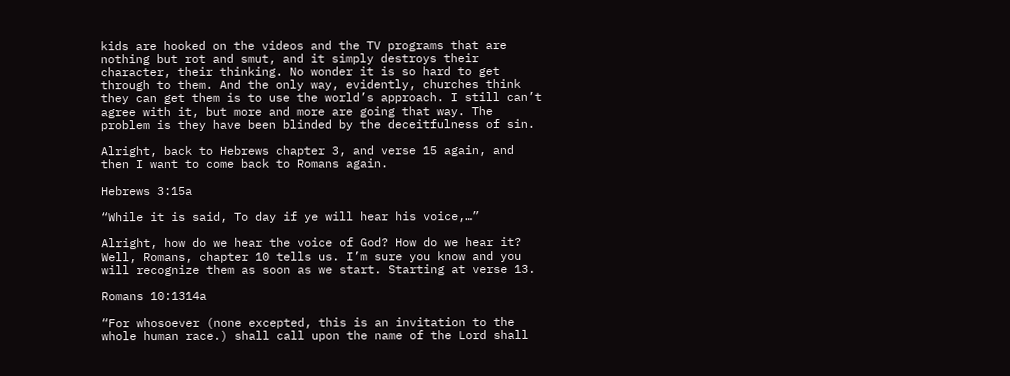kids are hooked on the videos and the TV programs that are nothing but rot and smut, and it simply destroys their character, their thinking. No wonder it is so hard to get through to them. And the only way, evidently, churches think they can get them is to use the world’s approach. I still can’t agree with it, but more and more are going that way. The problem is they have been blinded by the deceitfulness of sin.

Alright, back to Hebrews chapter 3, and verse 15 again, and then I want to come back to Romans again.

Hebrews 3:15a

“While it is said, To day if ye will hear his voice,…”

Alright, how do we hear the voice of God? How do we hear it? Well, Romans, chapter 10 tells us. I’m sure you know and you will recognize them as soon as we start. Starting at verse 13.

Romans 10:1314a

“For whosoever (none excepted, this is an invitation to the whole human race.) shall call upon the name of the Lord shall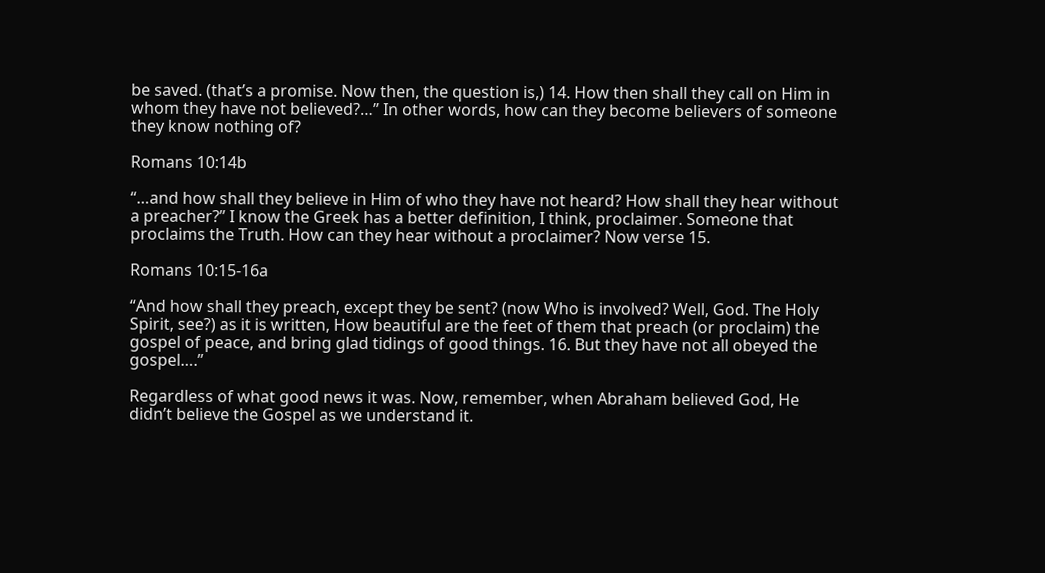be saved. (that’s a promise. Now then, the question is,) 14. How then shall they call on Him in whom they have not believed?…” In other words, how can they become believers of someone they know nothing of?

Romans 10:14b

“…and how shall they believe in Him of who they have not heard? How shall they hear without a preacher?” I know the Greek has a better definition, I think, proclaimer. Someone that proclaims the Truth. How can they hear without a proclaimer? Now verse 15.

Romans 10:15-16a

“And how shall they preach, except they be sent? (now Who is involved? Well, God. The Holy Spirit, see?) as it is written, How beautiful are the feet of them that preach (or proclaim) the gospel of peace, and bring glad tidings of good things. 16. But they have not all obeyed the gospel….”

Regardless of what good news it was. Now, remember, when Abraham believed God, He didn’t believe the Gospel as we understand it.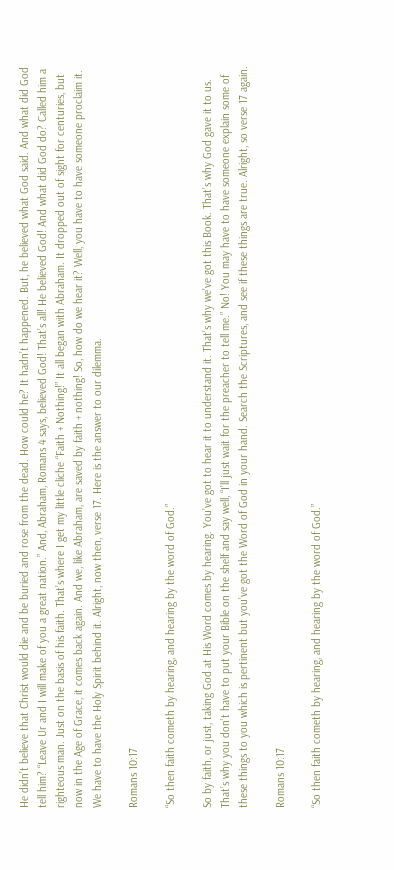He didn’t believe that Christ would die and be buried and rose from the dead. How could he? It hadn’t happened. But, he believed what God said. And what did God tell him? “Leave Ur and I will make of you a great nation.” And, Abraham, Romans 4 says, believed God! That’s all! He believed God! And what did God do? Called him a righteous man. Just on the basis of his faith. That’s where I get my little cliche “Faith + Nothing!” It all began with Abraham. It dropped out of sight for centuries, but now in the Age of Grace, it comes back again. And we, like Abraham, are saved by faith + nothing! So, how do we hear it? Well, you have to have someone proclaim it. We have to have the Holy Spirit behind it. Alright, now then, verse 17. Here is the answer to our dilemma.

Romans 10:17

“So then faith cometh by hearing, and hearing by the word of God.”

So by faith, or just, taking God at His Word comes by hearing. You’ve got to hear it to understand it. That’s why we’ve got this Book. That’s why God gave it to us. That’s why you don’t have to put your Bible on the shelf and say well, “I’ll just wait for the preacher to tell me.” No! You may have to have someone explain some of these things to you which is pertinent but you’ve got the Word of God in your hand. Search the Scriptures, and see if these things are true. Alright, so verse 17 again.

Romans 10:17

“So then faith cometh by hearing, and hearing by the word of God.”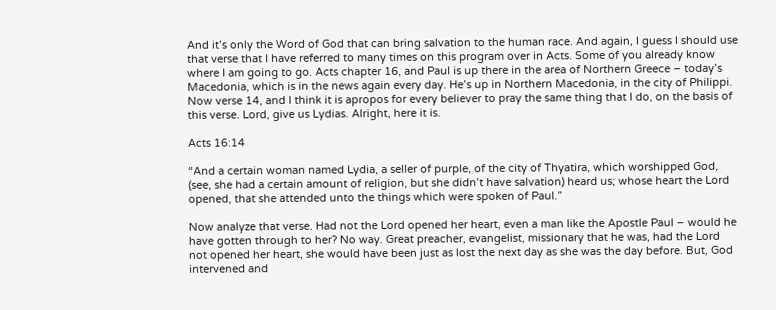And it’s only the Word of God that can bring salvation to the human race. And again, I guess I should use that verse that I have referred to many times on this program over in Acts. Some of you already know where I am going to go. Acts chapter 16, and Paul is up there in the area of Northern Greece – today’s Macedonia, which is in the news again every day. He’s up in Northern Macedonia, in the city of Philippi. Now verse 14, and I think it is apropos for every believer to pray the same thing that I do, on the basis of this verse. Lord, give us Lydias. Alright, here it is.

Acts 16:14

“And a certain woman named Lydia, a seller of purple, of the city of Thyatira, which worshipped God, (see, she had a certain amount of religion, but she didn’t have salvation) heard us; whose heart the Lord opened, that she attended unto the things which were spoken of Paul.”

Now analyze that verse. Had not the Lord opened her heart, even a man like the Apostle Paul – would he have gotten through to her? No way. Great preacher, evangelist, missionary that he was, had the Lord not opened her heart, she would have been just as lost the next day as she was the day before. But, God intervened and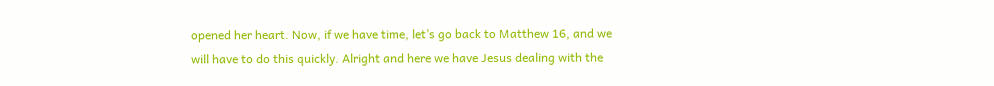opened her heart. Now, if we have time, let’s go back to Matthew 16, and we will have to do this quickly. Alright and here we have Jesus dealing with the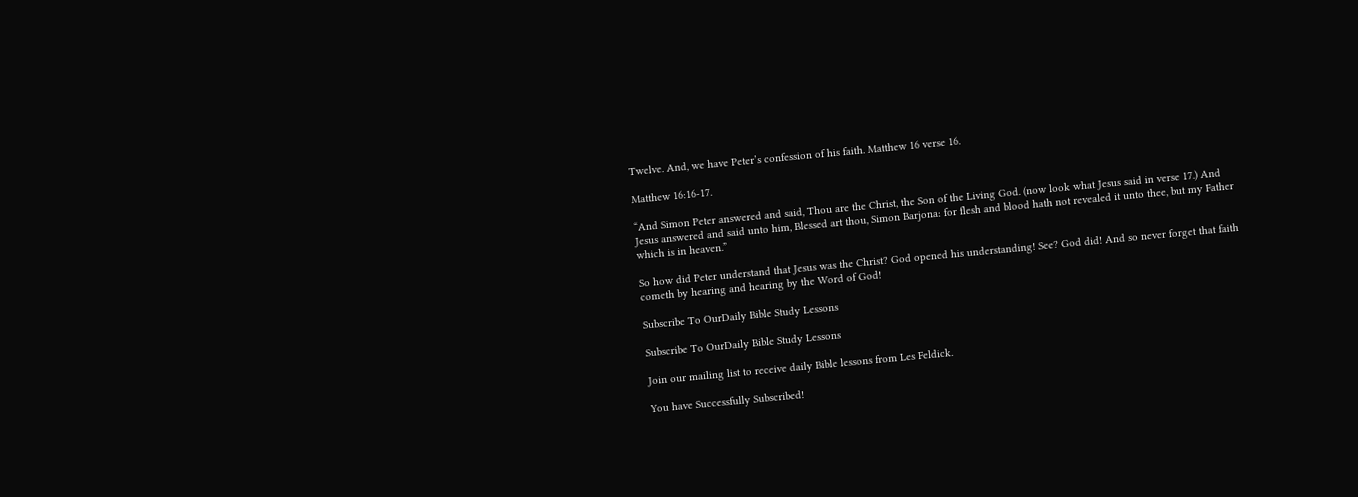Twelve. And, we have Peter’s confession of his faith. Matthew 16 verse 16.

Matthew 16:16-17.

“And Simon Peter answered and said, Thou are the Christ, the Son of the Living God. (now look what Jesus said in verse 17.) And Jesus answered and said unto him, Blessed art thou, Simon Barjona: for flesh and blood hath not revealed it unto thee, but my Father which is in heaven.”

So how did Peter understand that Jesus was the Christ? God opened his understanding! See? God did! And so never forget that faith cometh by hearing and hearing by the Word of God!

Subscribe To OurDaily Bible Study Lessons

Subscribe To OurDaily Bible Study Lessons

Join our mailing list to receive daily Bible lessons from Les Feldick.

You have Successfully Subscribed!